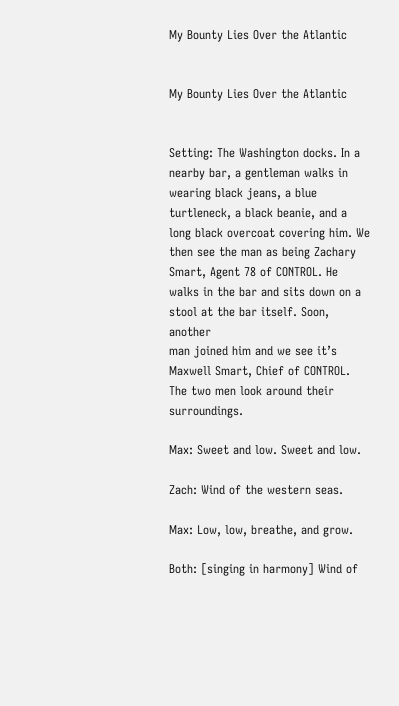My Bounty Lies Over the Atlantic


My Bounty Lies Over the Atlantic


Setting: The Washington docks. In a nearby bar, a gentleman walks in wearing black jeans, a blue turtleneck, a black beanie, and a long black overcoat covering him. We then see the man as being Zachary Smart, Agent 78 of CONTROL. He walks in the bar and sits down on a stool at the bar itself. Soon, another
man joined him and we see it’s Maxwell Smart, Chief of CONTROL. The two men look around their surroundings.

Max: Sweet and low. Sweet and low.

Zach: Wind of the western seas.

Max: Low, low, breathe, and grow.

Both: [singing in harmony] Wind of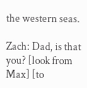the western seas.

Zach: Dad, is that you? [look from Max] [to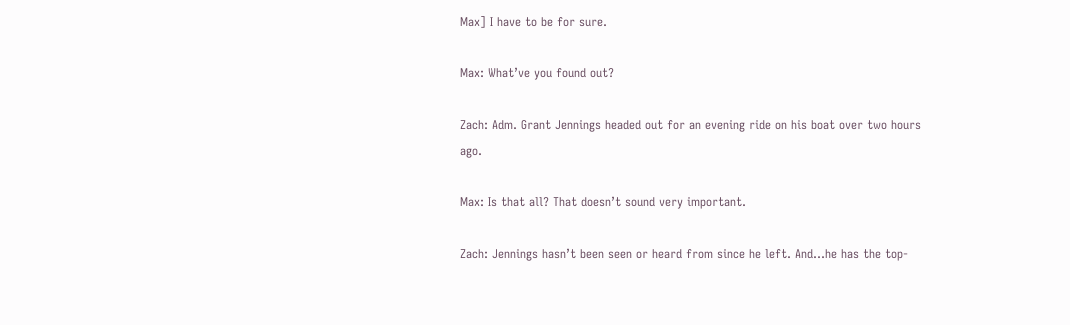Max] I have to be for sure.

Max: What’ve you found out?

Zach: Adm. Grant Jennings headed out for an evening ride on his boat over two hours ago.

Max: Is that all? That doesn’t sound very important.

Zach: Jennings hasn’t been seen or heard from since he left. And…he has the top-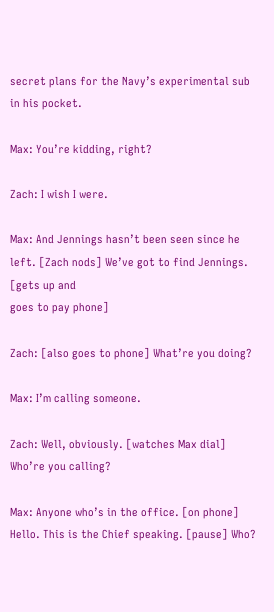secret plans for the Navy’s experimental sub in his pocket.

Max: You’re kidding, right?

Zach: I wish I were.

Max: And Jennings hasn’t been seen since he left. [Zach nods] We’ve got to find Jennings. [gets up and
goes to pay phone]

Zach: [also goes to phone] What’re you doing?

Max: I’m calling someone.

Zach: Well, obviously. [watches Max dial] Who’re you calling?

Max: Anyone who’s in the office. [on phone] Hello. This is the Chief speaking. [pause] Who?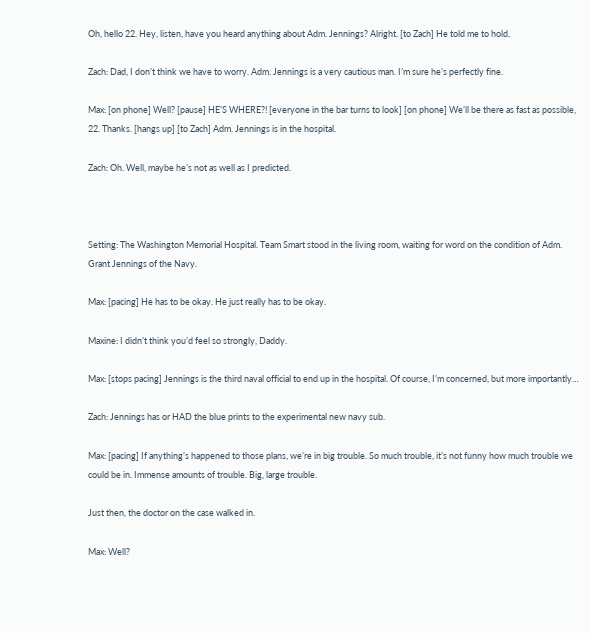Oh, hello 22. Hey, listen, have you heard anything about Adm. Jennings? Alright. [to Zach] He told me to hold.

Zach: Dad, I don’t think we have to worry. Adm. Jennings is a very cautious man. I’m sure he’s perfectly fine.

Max: [on phone] Well? [pause] HE’S WHERE?! [everyone in the bar turns to look] [on phone] We’ll be there as fast as possible, 22. Thanks. [hangs up] [to Zach] Adm. Jennings is in the hospital.

Zach: Oh. Well, maybe he’s not as well as I predicted.



Setting: The Washington Memorial Hospital. Team Smart stood in the living room, waiting for word on the condition of Adm. Grant Jennings of the Navy.

Max: [pacing] He has to be okay. He just really has to be okay.

Maxine: I didn’t think you’d feel so strongly, Daddy.

Max: [stops pacing] Jennings is the third naval official to end up in the hospital. Of course, I’m concerned, but more importantly…

Zach: Jennings has or HAD the blue prints to the experimental new navy sub.

Max: [pacing] If anything’s happened to those plans, we’re in big trouble. So much trouble, it’s not funny how much trouble we could be in. Immense amounts of trouble. Big, large trouble.

Just then, the doctor on the case walked in.

Max: Well?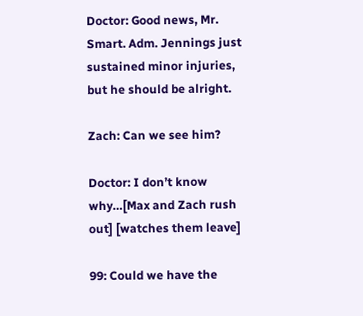Doctor: Good news, Mr. Smart. Adm. Jennings just sustained minor injuries, but he should be alright.

Zach: Can we see him?

Doctor: I don’t know why…[Max and Zach rush out] [watches them leave]

99: Could we have the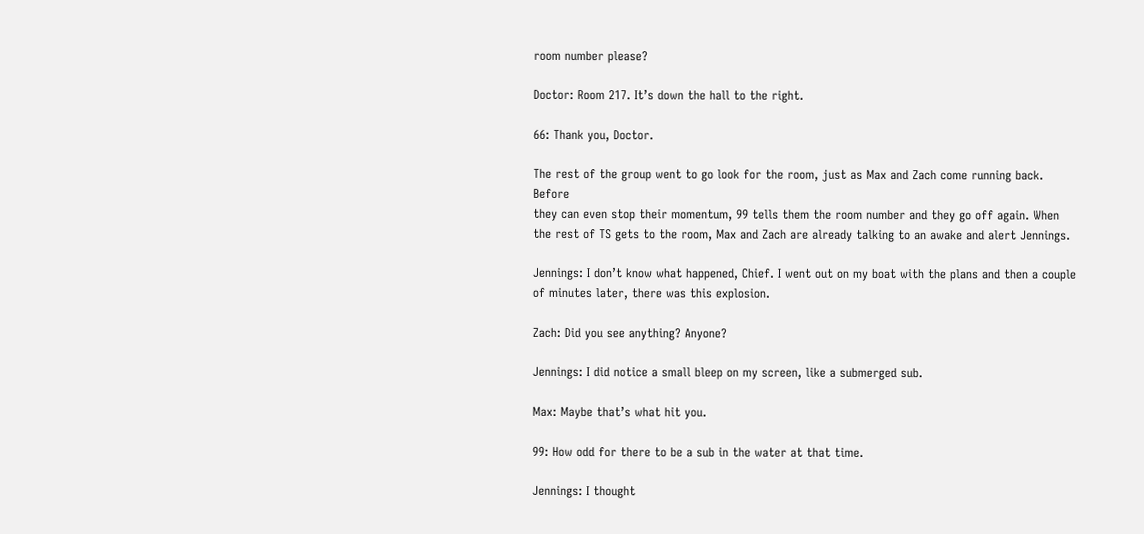room number please?

Doctor: Room 217. It’s down the hall to the right.

66: Thank you, Doctor.

The rest of the group went to go look for the room, just as Max and Zach come running back. Before
they can even stop their momentum, 99 tells them the room number and they go off again. When the rest of TS gets to the room, Max and Zach are already talking to an awake and alert Jennings.

Jennings: I don’t know what happened, Chief. I went out on my boat with the plans and then a couple of minutes later, there was this explosion.

Zach: Did you see anything? Anyone?

Jennings: I did notice a small bleep on my screen, like a submerged sub.

Max: Maybe that’s what hit you.

99: How odd for there to be a sub in the water at that time.

Jennings: I thought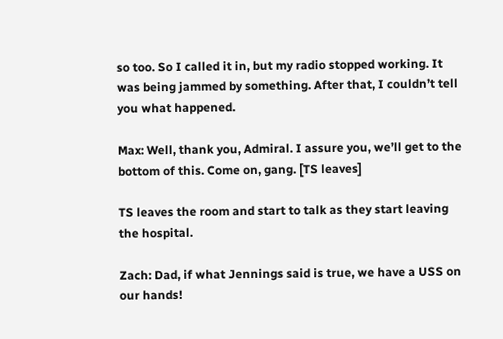so too. So I called it in, but my radio stopped working. It was being jammed by something. After that, I couldn’t tell you what happened.

Max: Well, thank you, Admiral. I assure you, we’ll get to the bottom of this. Come on, gang. [TS leaves]

TS leaves the room and start to talk as they start leaving the hospital.

Zach: Dad, if what Jennings said is true, we have a USS on our hands!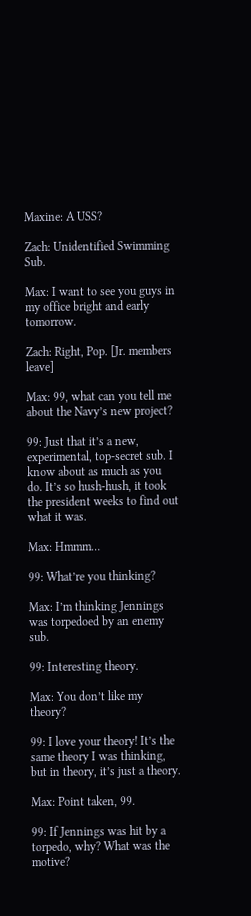Maxine: A USS?

Zach: Unidentified Swimming Sub.

Max: I want to see you guys in my office bright and early tomorrow.

Zach: Right, Pop. [Jr. members leave]

Max: 99, what can you tell me about the Navy’s new project?

99: Just that it’s a new, experimental, top-secret sub. I know about as much as you do. It’s so hush-hush, it took the president weeks to find out what it was.

Max: Hmmm…

99: What’re you thinking?

Max: I’m thinking Jennings was torpedoed by an enemy sub.

99: Interesting theory.

Max: You don’t like my theory?

99: I love your theory! It’s the same theory I was thinking, but in theory, it’s just a theory.

Max: Point taken, 99.

99: If Jennings was hit by a torpedo, why? What was the motive?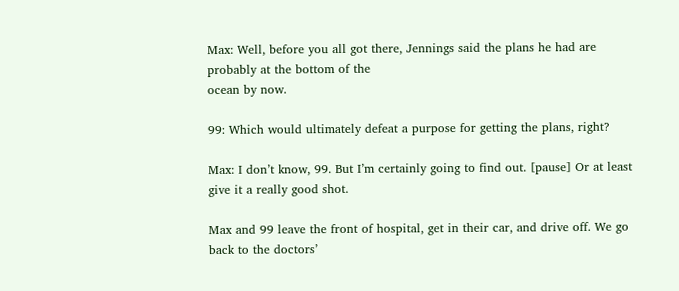Max: Well, before you all got there, Jennings said the plans he had are probably at the bottom of the
ocean by now.

99: Which would ultimately defeat a purpose for getting the plans, right?

Max: I don’t know, 99. But I’m certainly going to find out. [pause] Or at least give it a really good shot.

Max and 99 leave the front of hospital, get in their car, and drive off. We go back to the doctors’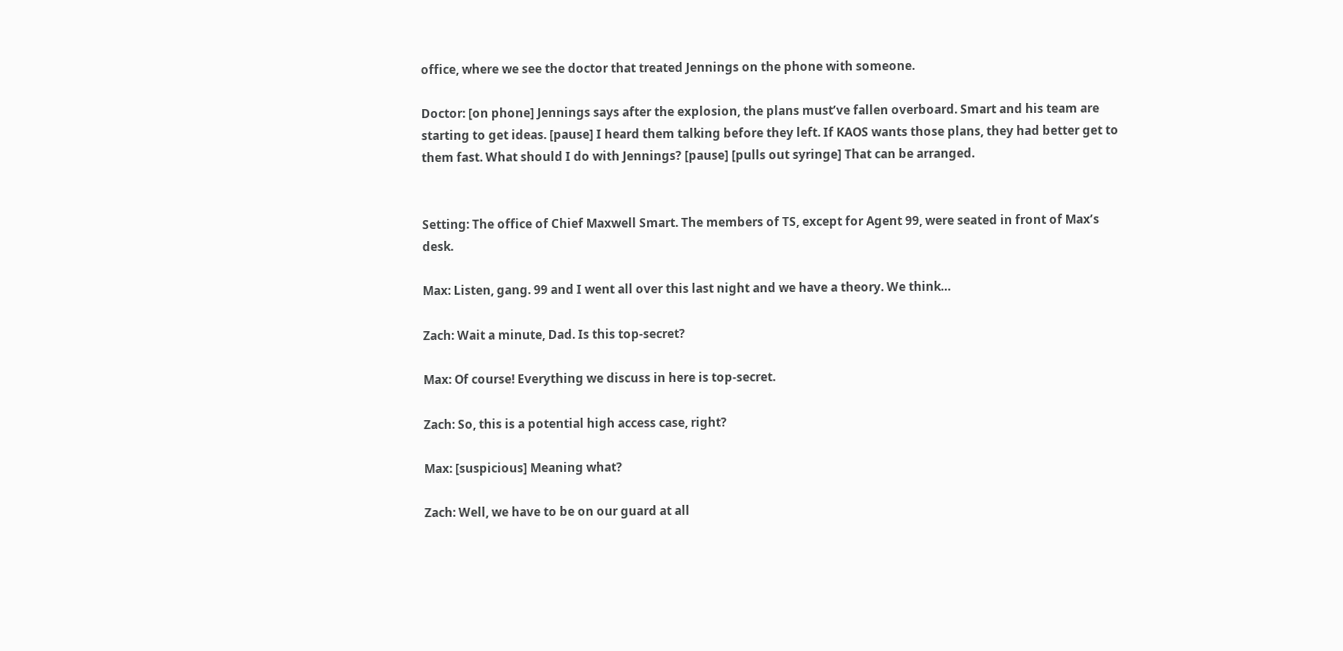office, where we see the doctor that treated Jennings on the phone with someone.

Doctor: [on phone] Jennings says after the explosion, the plans must’ve fallen overboard. Smart and his team are starting to get ideas. [pause] I heard them talking before they left. If KAOS wants those plans, they had better get to them fast. What should I do with Jennings? [pause] [pulls out syringe] That can be arranged.


Setting: The office of Chief Maxwell Smart. The members of TS, except for Agent 99, were seated in front of Max’s desk.

Max: Listen, gang. 99 and I went all over this last night and we have a theory. We think…

Zach: Wait a minute, Dad. Is this top-secret?

Max: Of course! Everything we discuss in here is top-secret.

Zach: So, this is a potential high access case, right?

Max: [suspicious] Meaning what?

Zach: Well, we have to be on our guard at all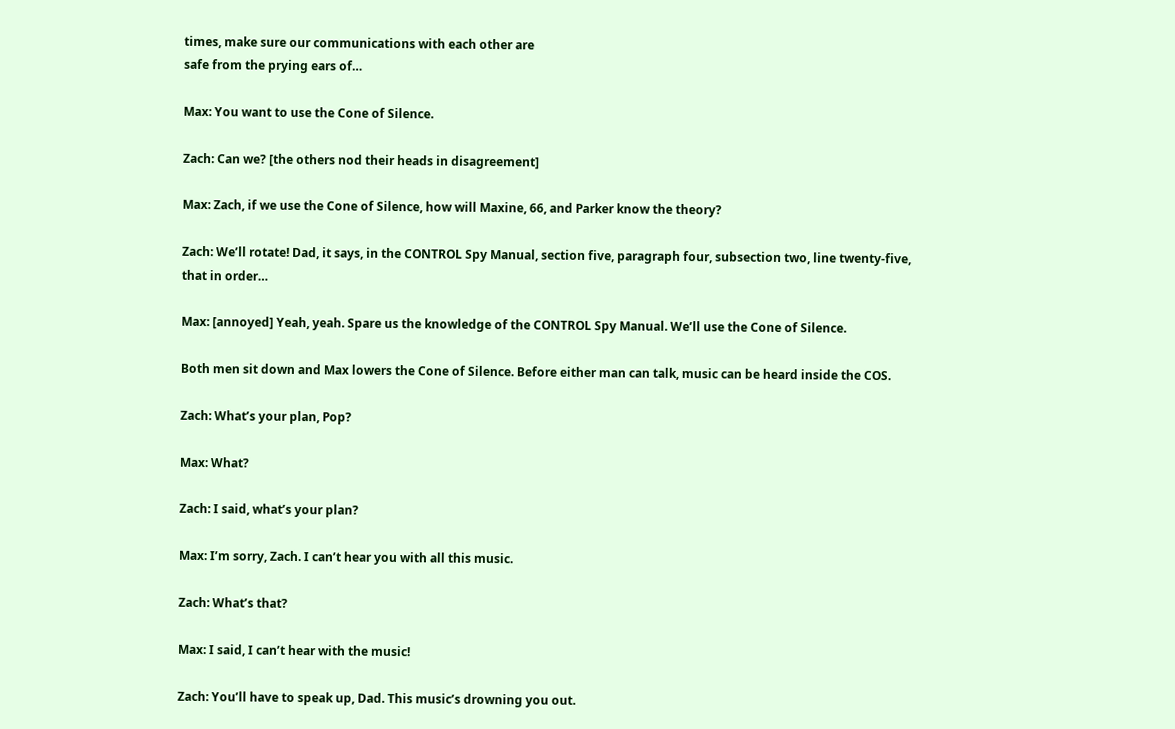times, make sure our communications with each other are
safe from the prying ears of…

Max: You want to use the Cone of Silence.

Zach: Can we? [the others nod their heads in disagreement]

Max: Zach, if we use the Cone of Silence, how will Maxine, 66, and Parker know the theory?

Zach: We’ll rotate! Dad, it says, in the CONTROL Spy Manual, section five, paragraph four, subsection two, line twenty-five, that in order…

Max: [annoyed] Yeah, yeah. Spare us the knowledge of the CONTROL Spy Manual. We’ll use the Cone of Silence.

Both men sit down and Max lowers the Cone of Silence. Before either man can talk, music can be heard inside the COS.

Zach: What’s your plan, Pop?

Max: What?

Zach: I said, what’s your plan?

Max: I’m sorry, Zach. I can’t hear you with all this music.

Zach: What’s that?

Max: I said, I can’t hear with the music!

Zach: You’ll have to speak up, Dad. This music’s drowning you out.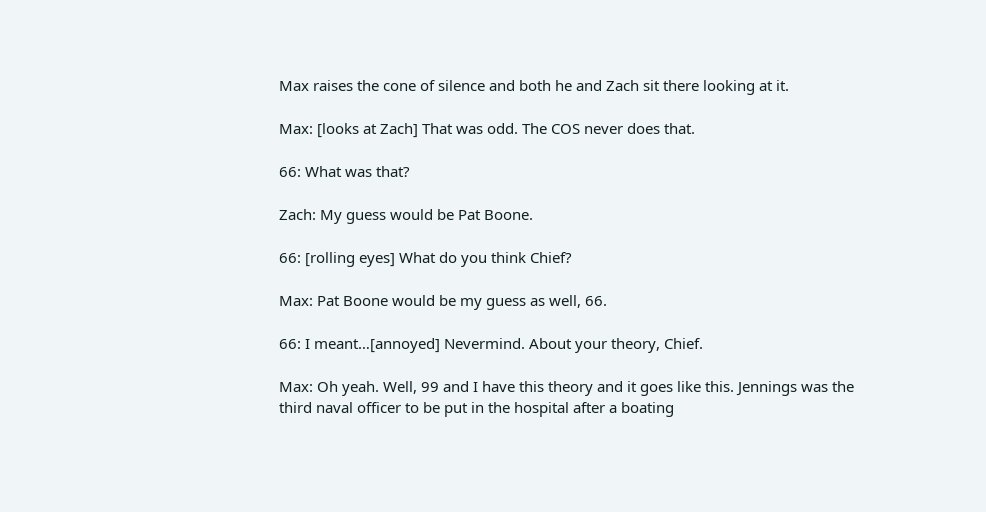Max raises the cone of silence and both he and Zach sit there looking at it.

Max: [looks at Zach] That was odd. The COS never does that.

66: What was that?

Zach: My guess would be Pat Boone.

66: [rolling eyes] What do you think Chief?

Max: Pat Boone would be my guess as well, 66.

66: I meant…[annoyed] Nevermind. About your theory, Chief.

Max: Oh yeah. Well, 99 and I have this theory and it goes like this. Jennings was the third naval officer to be put in the hospital after a boating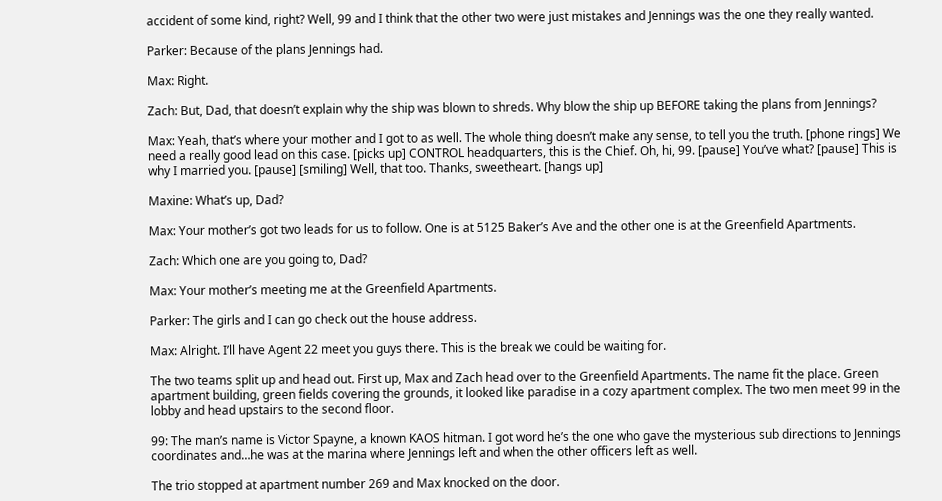accident of some kind, right? Well, 99 and I think that the other two were just mistakes and Jennings was the one they really wanted.

Parker: Because of the plans Jennings had.

Max: Right.

Zach: But, Dad, that doesn’t explain why the ship was blown to shreds. Why blow the ship up BEFORE taking the plans from Jennings?

Max: Yeah, that’s where your mother and I got to as well. The whole thing doesn’t make any sense, to tell you the truth. [phone rings] We need a really good lead on this case. [picks up] CONTROL headquarters, this is the Chief. Oh, hi, 99. [pause] You’ve what? [pause] This is why I married you. [pause] [smiling] Well, that too. Thanks, sweetheart. [hangs up]

Maxine: What’s up, Dad?

Max: Your mother’s got two leads for us to follow. One is at 5125 Baker’s Ave and the other one is at the Greenfield Apartments.

Zach: Which one are you going to, Dad?

Max: Your mother’s meeting me at the Greenfield Apartments.

Parker: The girls and I can go check out the house address.

Max: Alright. I’ll have Agent 22 meet you guys there. This is the break we could be waiting for.

The two teams split up and head out. First up, Max and Zach head over to the Greenfield Apartments. The name fit the place. Green apartment building, green fields covering the grounds, it looked like paradise in a cozy apartment complex. The two men meet 99 in the lobby and head upstairs to the second floor.

99: The man’s name is Victor Spayne, a known KAOS hitman. I got word he’s the one who gave the mysterious sub directions to Jennings coordinates and…he was at the marina where Jennings left and when the other officers left as well.

The trio stopped at apartment number 269 and Max knocked on the door.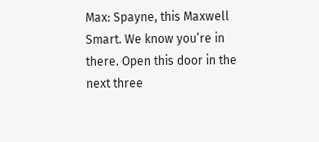Max: Spayne, this Maxwell Smart. We know you’re in there. Open this door in the next three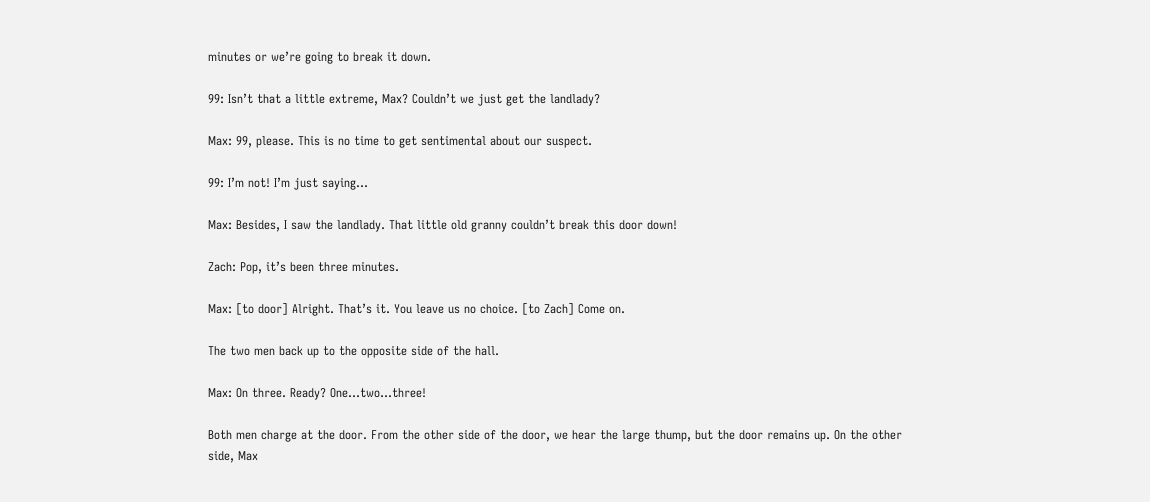minutes or we’re going to break it down.

99: Isn’t that a little extreme, Max? Couldn’t we just get the landlady?

Max: 99, please. This is no time to get sentimental about our suspect.

99: I’m not! I’m just saying…

Max: Besides, I saw the landlady. That little old granny couldn’t break this door down!

Zach: Pop, it’s been three minutes.

Max: [to door] Alright. That’s it. You leave us no choice. [to Zach] Come on.

The two men back up to the opposite side of the hall.

Max: On three. Ready? One…two…three!

Both men charge at the door. From the other side of the door, we hear the large thump, but the door remains up. On the other side, Max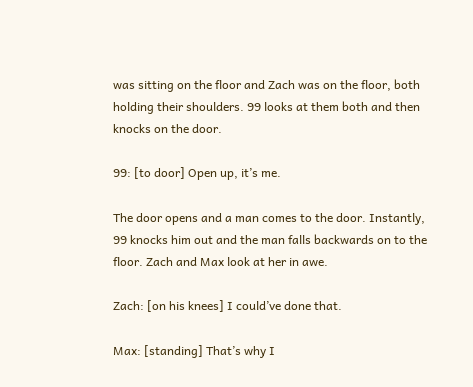was sitting on the floor and Zach was on the floor, both holding their shoulders. 99 looks at them both and then knocks on the door.

99: [to door] Open up, it’s me.

The door opens and a man comes to the door. Instantly, 99 knocks him out and the man falls backwards on to the floor. Zach and Max look at her in awe.

Zach: [on his knees] I could’ve done that.

Max: [standing] That’s why I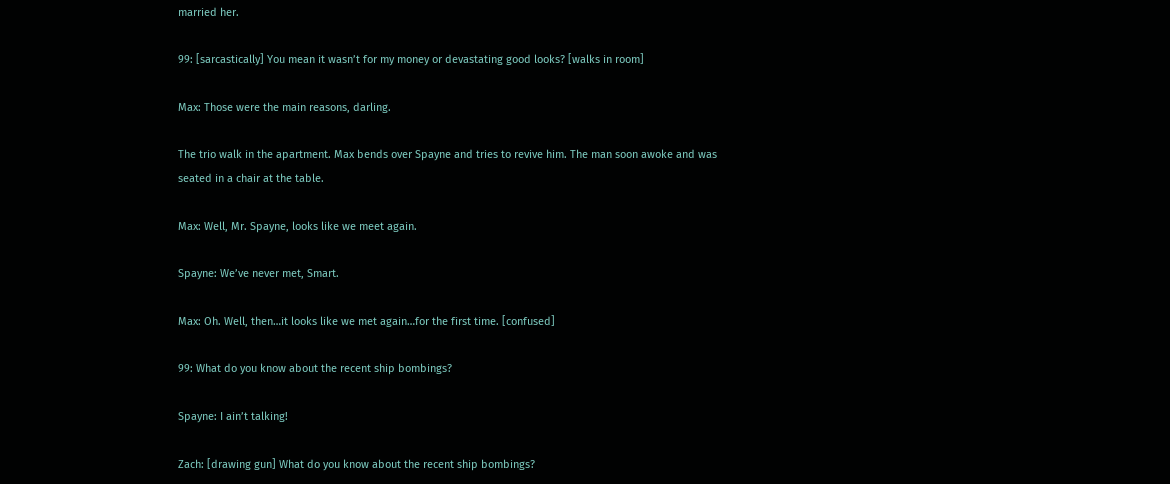married her.

99: [sarcastically] You mean it wasn’t for my money or devastating good looks? [walks in room]

Max: Those were the main reasons, darling.

The trio walk in the apartment. Max bends over Spayne and tries to revive him. The man soon awoke and was seated in a chair at the table.

Max: Well, Mr. Spayne, looks like we meet again.

Spayne: We’ve never met, Smart.

Max: Oh. Well, then…it looks like we met again…for the first time. [confused]

99: What do you know about the recent ship bombings?

Spayne: I ain’t talking!

Zach: [drawing gun] What do you know about the recent ship bombings?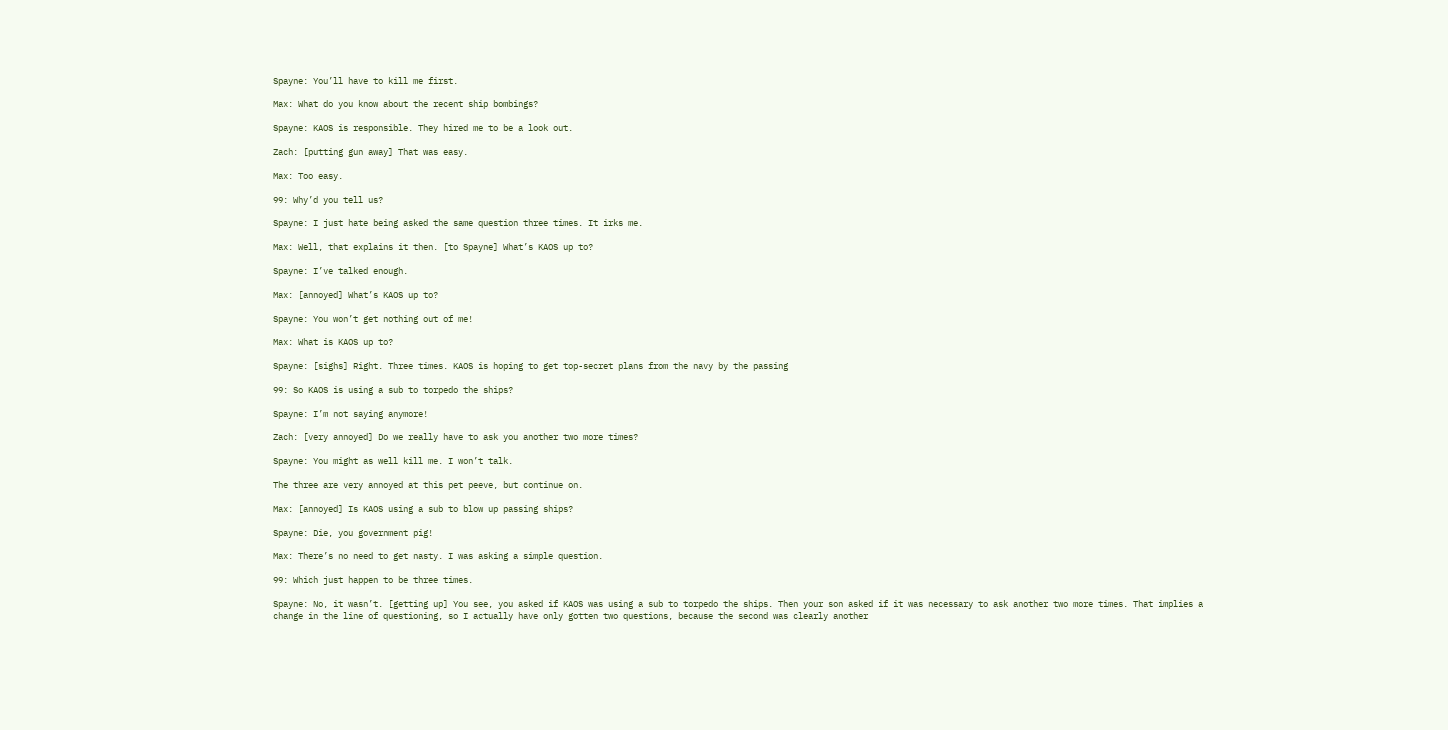Spayne: You’ll have to kill me first.

Max: What do you know about the recent ship bombings?

Spayne: KAOS is responsible. They hired me to be a look out.

Zach: [putting gun away] That was easy.

Max: Too easy.

99: Why’d you tell us?

Spayne: I just hate being asked the same question three times. It irks me.

Max: Well, that explains it then. [to Spayne] What’s KAOS up to?

Spayne: I’ve talked enough.

Max: [annoyed] What’s KAOS up to?

Spayne: You won’t get nothing out of me!

Max: What is KAOS up to?

Spayne: [sighs] Right. Three times. KAOS is hoping to get top-secret plans from the navy by the passing

99: So KAOS is using a sub to torpedo the ships?

Spayne: I’m not saying anymore!

Zach: [very annoyed] Do we really have to ask you another two more times?

Spayne: You might as well kill me. I won’t talk.

The three are very annoyed at this pet peeve, but continue on.

Max: [annoyed] Is KAOS using a sub to blow up passing ships?

Spayne: Die, you government pig!

Max: There’s no need to get nasty. I was asking a simple question.

99: Which just happen to be three times.

Spayne: No, it wasn’t. [getting up] You see, you asked if KAOS was using a sub to torpedo the ships. Then your son asked if it was necessary to ask another two more times. That implies a change in the line of questioning, so I actually have only gotten two questions, because the second was clearly another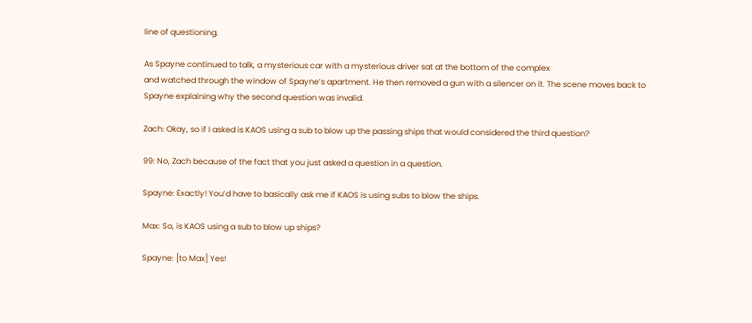line of questioning.

As Spayne continued to talk, a mysterious car with a mysterious driver sat at the bottom of the complex
and watched through the window of Spayne’s apartment. He then removed a gun with a silencer on it. The scene moves back to Spayne explaining why the second question was invalid.

Zach: Okay, so if I asked is KAOS using a sub to blow up the passing ships that would considered the third question?

99: No, Zach because of the fact that you just asked a question in a question.

Spayne: Exactly! You’d have to basically ask me if KAOS is using subs to blow the ships.

Max: So, is KAOS using a sub to blow up ships?

Spayne: [to Max] Yes!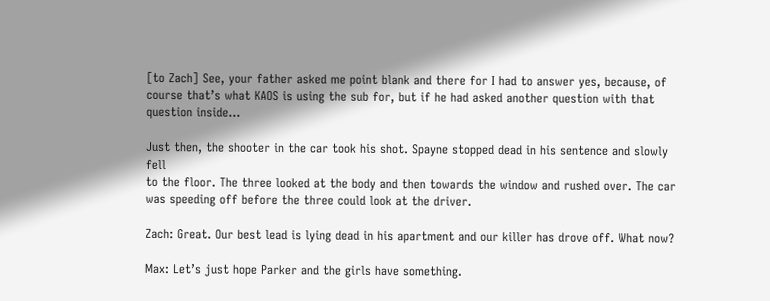[to Zach] See, your father asked me point blank and there for I had to answer yes, because, of course that’s what KAOS is using the sub for, but if he had asked another question with that question inside…

Just then, the shooter in the car took his shot. Spayne stopped dead in his sentence and slowly fell
to the floor. The three looked at the body and then towards the window and rushed over. The car was speeding off before the three could look at the driver.

Zach: Great. Our best lead is lying dead in his apartment and our killer has drove off. What now?

Max: Let’s just hope Parker and the girls have something.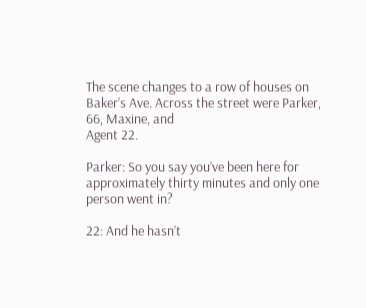The scene changes to a row of houses on Baker’s Ave. Across the street were Parker, 66, Maxine, and
Agent 22.

Parker: So you say you’ve been here for approximately thirty minutes and only one person went in?

22: And he hasn’t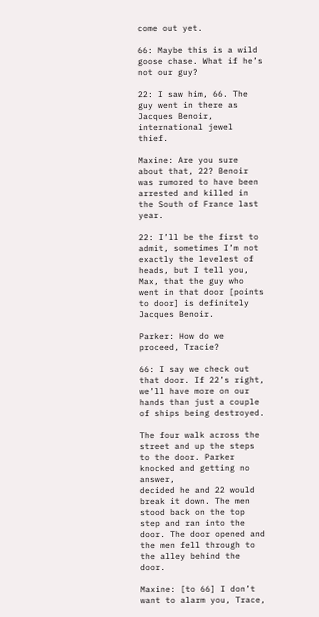come out yet.

66: Maybe this is a wild goose chase. What if he’s not our guy?

22: I saw him, 66. The guy went in there as Jacques Benoir, international jewel thief.

Maxine: Are you sure about that, 22? Benoir was rumored to have been arrested and killed in the South of France last year.

22: I’ll be the first to admit, sometimes I’m not exactly the levelest of heads, but I tell you, Max, that the guy who went in that door [points to door] is definitely Jacques Benoir.

Parker: How do we proceed, Tracie?

66: I say we check out that door. If 22’s right, we’ll have more on our hands than just a couple of ships being destroyed.

The four walk across the street and up the steps to the door. Parker knocked and getting no answer,
decided he and 22 would break it down. The men stood back on the top step and ran into the door. The door opened and the men fell through to the alley behind the door.

Maxine: [to 66] I don’t want to alarm you, Trace,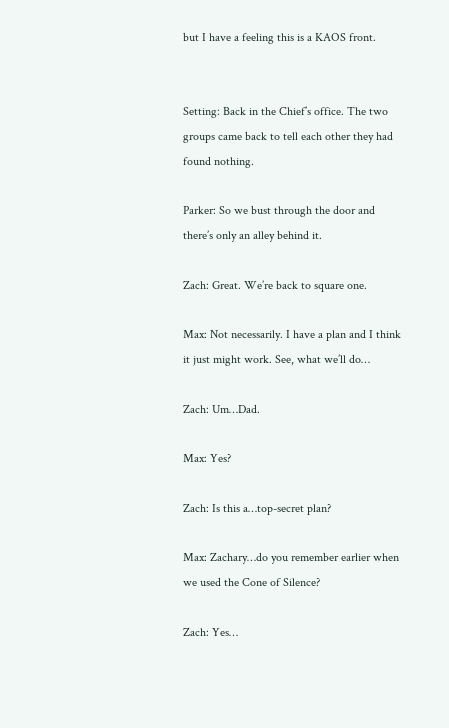but I have a feeling this is a KAOS front.


Setting: Back in the Chief’s office. The two groups came back to tell each other they had found nothing.

Parker: So we bust through the door and there’s only an alley behind it.

Zach: Great. We’re back to square one.

Max: Not necessarily. I have a plan and I think it just might work. See, what we’ll do…

Zach: Um…Dad.

Max: Yes?

Zach: Is this a…top-secret plan?

Max: Zachary…do you remember earlier when we used the Cone of Silence?

Zach: Yes…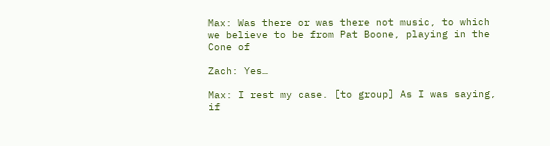Max: Was there or was there not music, to which we believe to be from Pat Boone, playing in the Cone of

Zach: Yes…

Max: I rest my case. [to group] As I was saying, if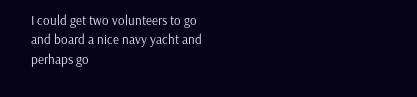I could get two volunteers to go and board a nice navy yacht and perhaps go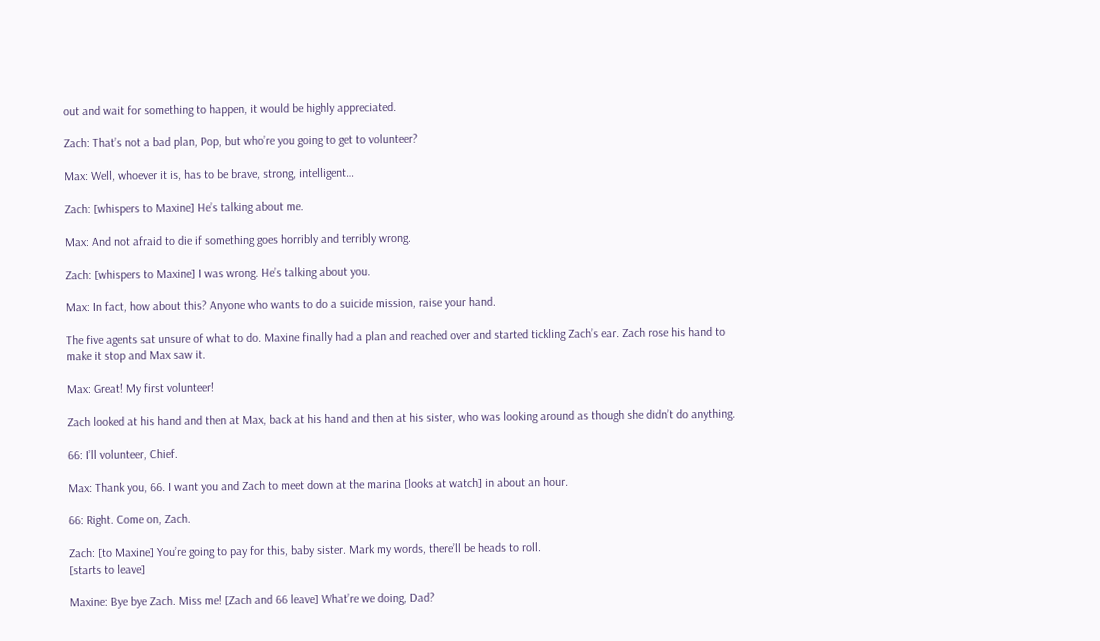out and wait for something to happen, it would be highly appreciated.

Zach: That’s not a bad plan, Pop, but who’re you going to get to volunteer?

Max: Well, whoever it is, has to be brave, strong, intelligent…

Zach: [whispers to Maxine] He’s talking about me.

Max: And not afraid to die if something goes horribly and terribly wrong.

Zach: [whispers to Maxine] I was wrong. He’s talking about you.

Max: In fact, how about this? Anyone who wants to do a suicide mission, raise your hand.

The five agents sat unsure of what to do. Maxine finally had a plan and reached over and started tickling Zach’s ear. Zach rose his hand to make it stop and Max saw it.

Max: Great! My first volunteer!

Zach looked at his hand and then at Max, back at his hand and then at his sister, who was looking around as though she didn’t do anything.

66: I’ll volunteer, Chief.

Max: Thank you, 66. I want you and Zach to meet down at the marina [looks at watch] in about an hour.

66: Right. Come on, Zach.

Zach: [to Maxine] You’re going to pay for this, baby sister. Mark my words, there’ll be heads to roll.
[starts to leave]

Maxine: Bye bye Zach. Miss me! [Zach and 66 leave] What’re we doing, Dad?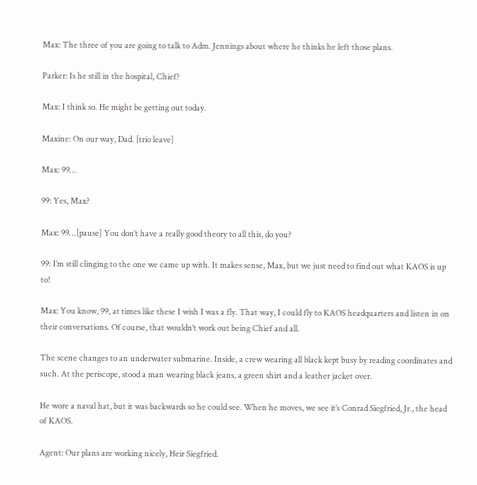Max: The three of you are going to talk to Adm. Jennings about where he thinks he left those plans.

Parker: Is he still in the hospital, Chief?

Max: I think so. He might be getting out today.

Maxine: On our way, Dad. [trio leave]

Max: 99…

99: Yes, Max?

Max: 99…[pause] You don’t have a really good theory to all this, do you?

99: I’m still clinging to the one we came up with. It makes sense, Max, but we just need to find out what KAOS is up to!

Max: You know, 99, at times like these I wish I was a fly. That way, I could fly to KAOS headquarters and listen in on their conversations. Of course, that wouldn’t work out being Chief and all.

The scene changes to an underwater submarine. Inside, a crew wearing all black kept busy by reading coordinates and such. At the periscope, stood a man wearing black jeans, a green shirt and a leather jacket over.

He wore a naval hat, but it was backwards so he could see. When he moves, we see it’s Conrad Siegfried, Jr., the head of KAOS.

Agent: Our plans are working nicely, Heir Siegfried.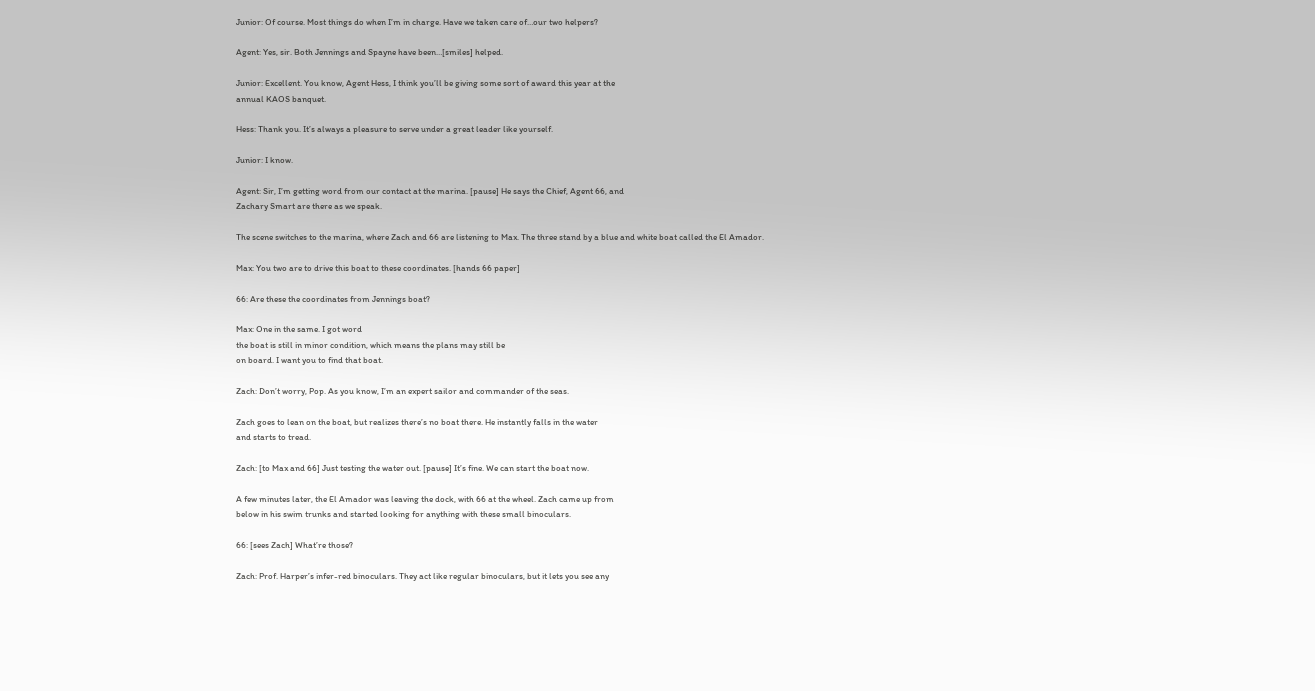Junior: Of course. Most things do when I’m in charge. Have we taken care of…our two helpers?

Agent: Yes, sir. Both Jennings and Spayne have been…[smiles] helped.

Junior: Excellent. You know, Agent Hess, I think you’ll be giving some sort of award this year at the
annual KAOS banquet.

Hess: Thank you. It’s always a pleasure to serve under a great leader like yourself.

Junior: I know.

Agent: Sir, I’m getting word from our contact at the marina. [pause] He says the Chief, Agent 66, and
Zachary Smart are there as we speak.

The scene switches to the marina, where Zach and 66 are listening to Max. The three stand by a blue and white boat called the El Amador.

Max: You two are to drive this boat to these coordinates. [hands 66 paper]

66: Are these the coordinates from Jennings boat?

Max: One in the same. I got word
the boat is still in minor condition, which means the plans may still be
on board. I want you to find that boat.

Zach: Don’t worry, Pop. As you know, I’m an expert sailor and commander of the seas.

Zach goes to lean on the boat, but realizes there’s no boat there. He instantly falls in the water
and starts to tread.

Zach: [to Max and 66] Just testing the water out. [pause] It’s fine. We can start the boat now.

A few minutes later, the El Amador was leaving the dock, with 66 at the wheel. Zach came up from
below in his swim trunks and started looking for anything with these small binoculars.

66: [sees Zach] What’re those?

Zach: Prof. Harper’s infer-red binoculars. They act like regular binoculars, but it lets you see any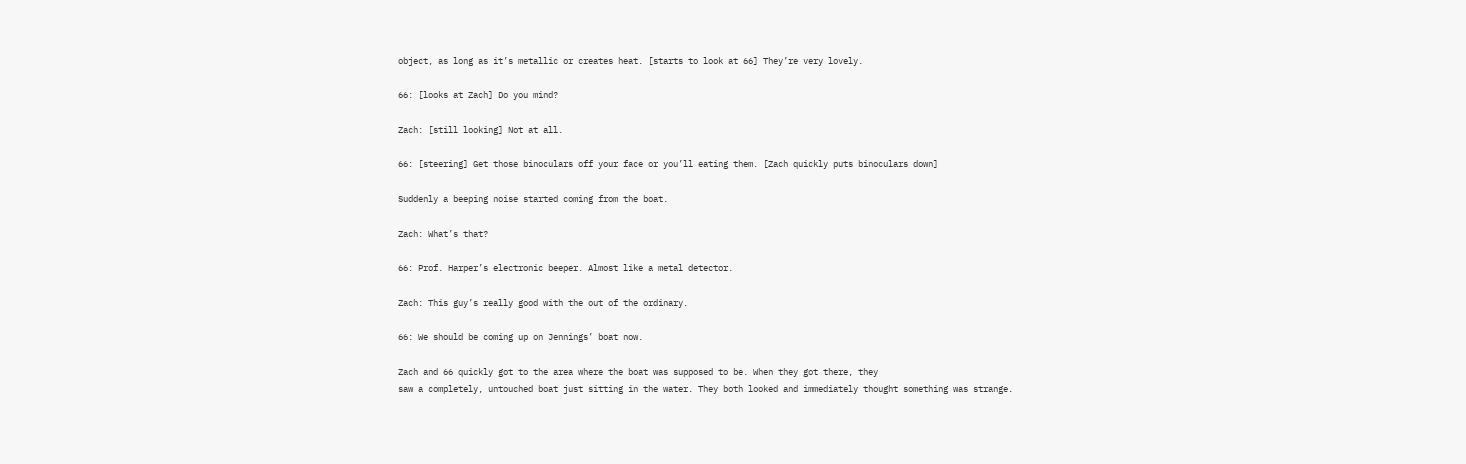object, as long as it’s metallic or creates heat. [starts to look at 66] They’re very lovely.

66: [looks at Zach] Do you mind?

Zach: [still looking] Not at all.

66: [steering] Get those binoculars off your face or you’ll eating them. [Zach quickly puts binoculars down]

Suddenly a beeping noise started coming from the boat.

Zach: What’s that?

66: Prof. Harper’s electronic beeper. Almost like a metal detector.

Zach: This guy’s really good with the out of the ordinary.

66: We should be coming up on Jennings’ boat now.

Zach and 66 quickly got to the area where the boat was supposed to be. When they got there, they
saw a completely, untouched boat just sitting in the water. They both looked and immediately thought something was strange.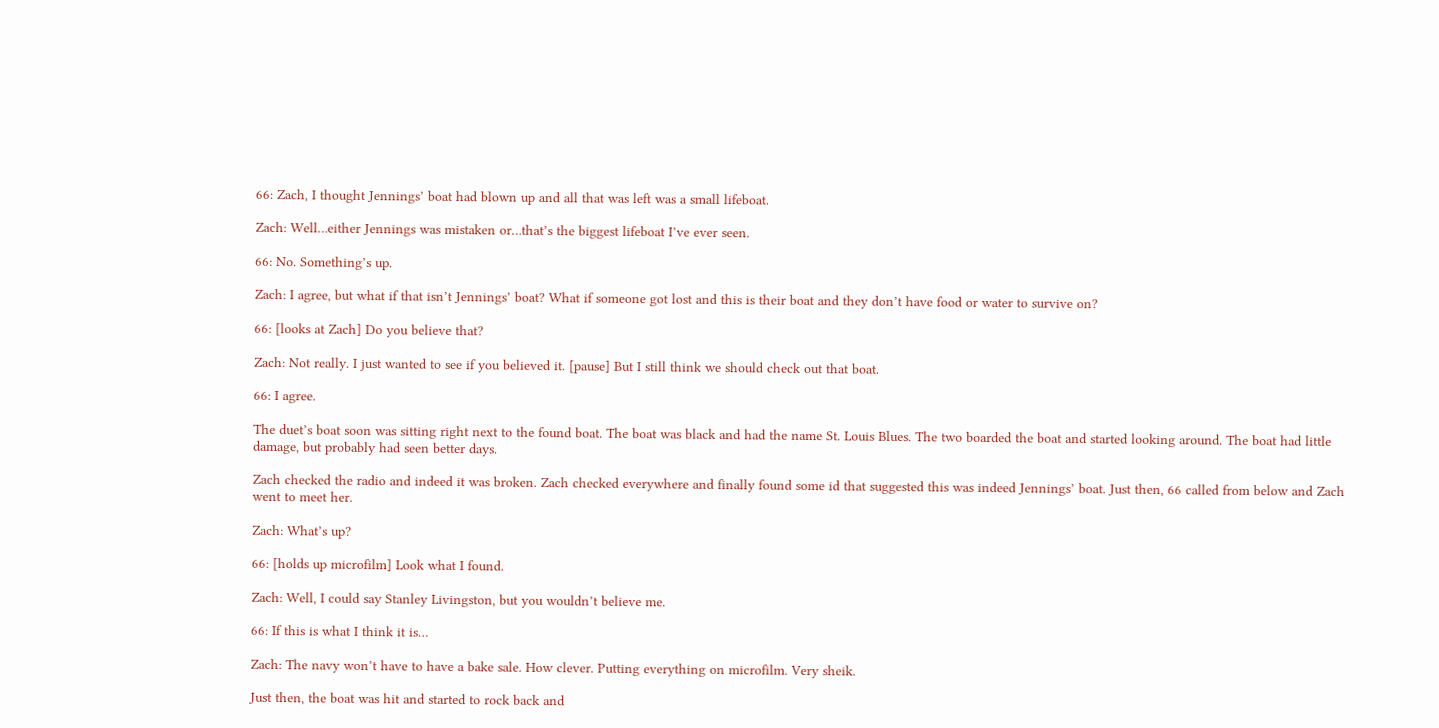66: Zach, I thought Jennings’ boat had blown up and all that was left was a small lifeboat.

Zach: Well…either Jennings was mistaken or…that’s the biggest lifeboat I’ve ever seen.

66: No. Something’s up.

Zach: I agree, but what if that isn’t Jennings’ boat? What if someone got lost and this is their boat and they don’t have food or water to survive on?

66: [looks at Zach] Do you believe that?

Zach: Not really. I just wanted to see if you believed it. [pause] But I still think we should check out that boat.

66: I agree.

The duet’s boat soon was sitting right next to the found boat. The boat was black and had the name St. Louis Blues. The two boarded the boat and started looking around. The boat had little damage, but probably had seen better days.

Zach checked the radio and indeed it was broken. Zach checked everywhere and finally found some id that suggested this was indeed Jennings’ boat. Just then, 66 called from below and Zach went to meet her.

Zach: What’s up?

66: [holds up microfilm] Look what I found.

Zach: Well, I could say Stanley Livingston, but you wouldn’t believe me.

66: If this is what I think it is…

Zach: The navy won’t have to have a bake sale. How clever. Putting everything on microfilm. Very sheik.

Just then, the boat was hit and started to rock back and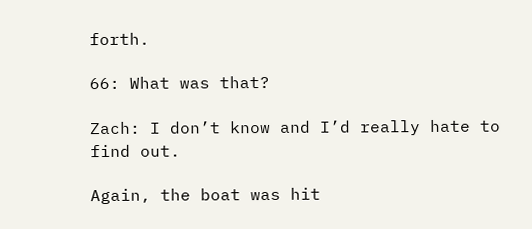forth.

66: What was that?

Zach: I don’t know and I’d really hate to find out.

Again, the boat was hit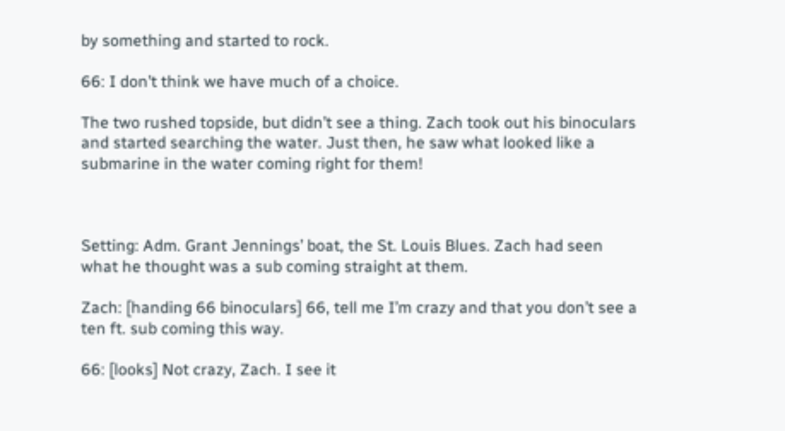by something and started to rock.

66: I don’t think we have much of a choice.

The two rushed topside, but didn’t see a thing. Zach took out his binoculars and started searching the water. Just then, he saw what looked like a submarine in the water coming right for them!



Setting: Adm. Grant Jennings’ boat, the St. Louis Blues. Zach had seen what he thought was a sub coming straight at them.

Zach: [handing 66 binoculars] 66, tell me I’m crazy and that you don’t see a ten ft. sub coming this way.

66: [looks] Not crazy, Zach. I see it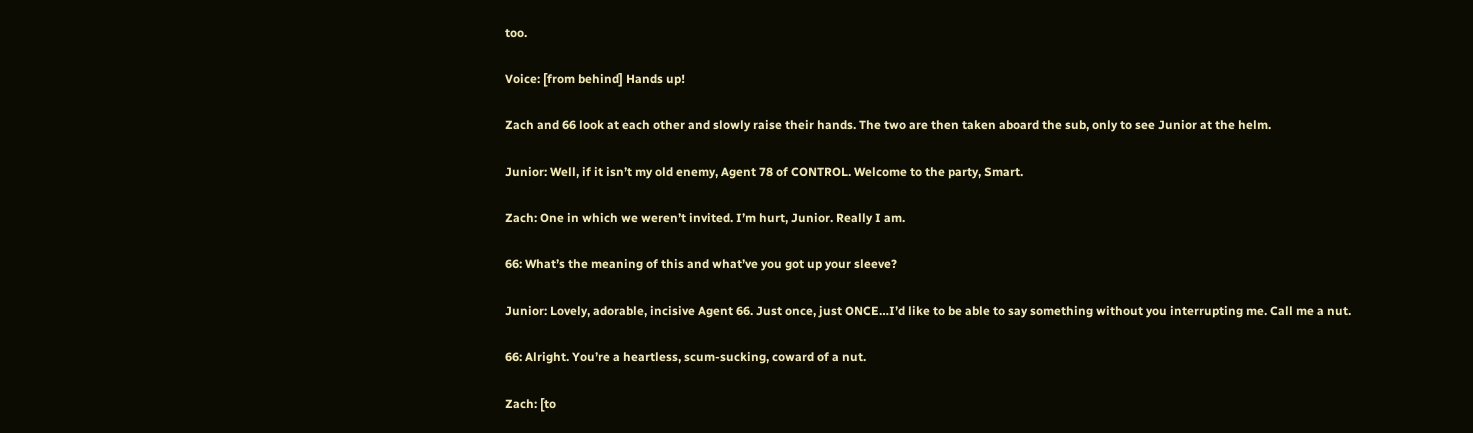too.

Voice: [from behind] Hands up!

Zach and 66 look at each other and slowly raise their hands. The two are then taken aboard the sub, only to see Junior at the helm.

Junior: Well, if it isn’t my old enemy, Agent 78 of CONTROL. Welcome to the party, Smart.

Zach: One in which we weren’t invited. I’m hurt, Junior. Really I am.

66: What’s the meaning of this and what’ve you got up your sleeve?

Junior: Lovely, adorable, incisive Agent 66. Just once, just ONCE…I’d like to be able to say something without you interrupting me. Call me a nut.

66: Alright. You’re a heartless, scum-sucking, coward of a nut.

Zach: [to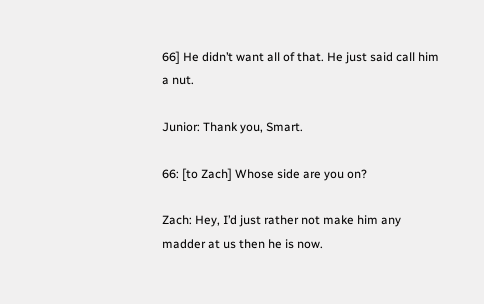66] He didn’t want all of that. He just said call him a nut.

Junior: Thank you, Smart.

66: [to Zach] Whose side are you on?

Zach: Hey, I’d just rather not make him any madder at us then he is now.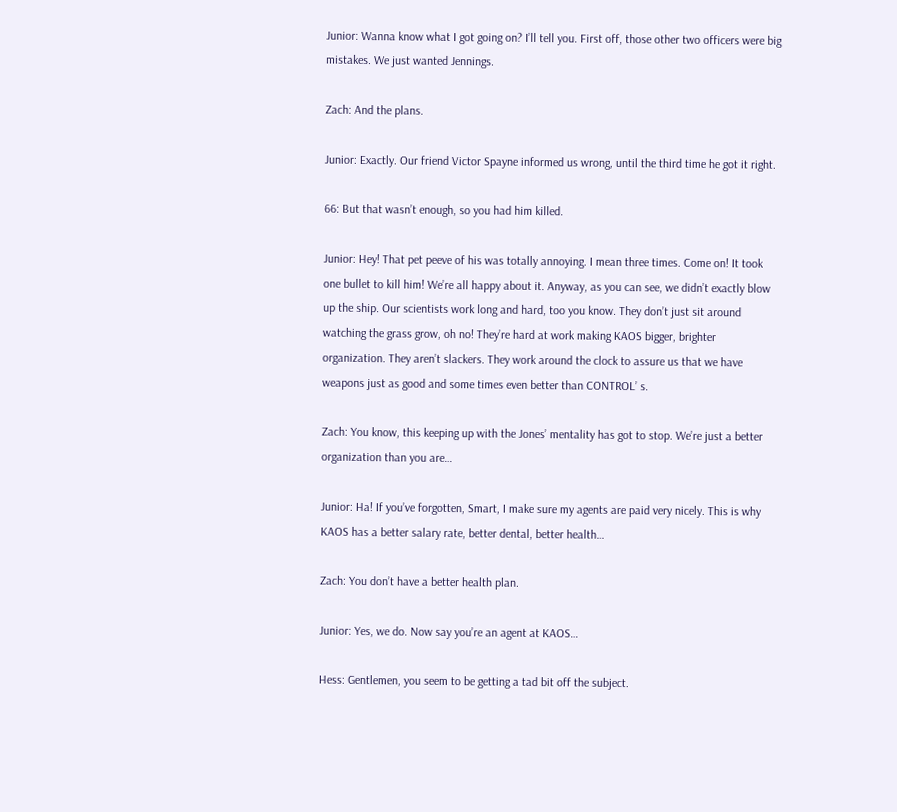Junior: Wanna know what I got going on? I’ll tell you. First off, those other two officers were big mistakes. We just wanted Jennings.

Zach: And the plans.

Junior: Exactly. Our friend Victor Spayne informed us wrong, until the third time he got it right.

66: But that wasn’t enough, so you had him killed.

Junior: Hey! That pet peeve of his was totally annoying. I mean three times. Come on! It took one bullet to kill him! We’re all happy about it. Anyway, as you can see, we didn’t exactly blow up the ship. Our scientists work long and hard, too you know. They don’t just sit around watching the grass grow, oh no! They’re hard at work making KAOS bigger, brighter organization. They aren’t slackers. They work around the clock to assure us that we have weapons just as good and some times even better than CONTROL’ s.

Zach: You know, this keeping up with the Jones’ mentality has got to stop. We’re just a better organization than you are…

Junior: Ha! If you’ve forgotten, Smart, I make sure my agents are paid very nicely. This is why KAOS has a better salary rate, better dental, better health…

Zach: You don’t have a better health plan.

Junior: Yes, we do. Now say you’re an agent at KAOS…

Hess: Gentlemen, you seem to be getting a tad bit off the subject.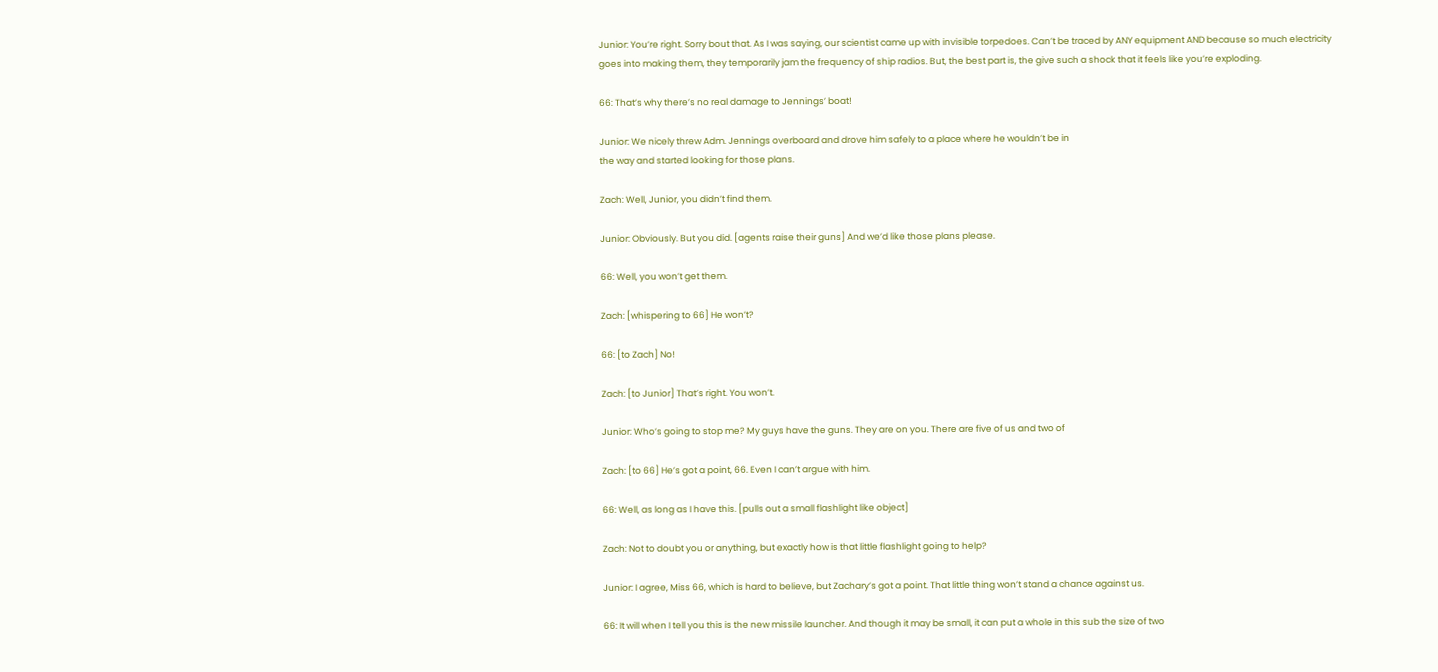Junior: You’re right. Sorry bout that. As I was saying, our scientist came up with invisible torpedoes. Can’t be traced by ANY equipment AND because so much electricity goes into making them, they temporarily jam the frequency of ship radios. But, the best part is, the give such a shock that it feels like you’re exploding.

66: That’s why there’s no real damage to Jennings’ boat!

Junior: We nicely threw Adm. Jennings overboard and drove him safely to a place where he wouldn’t be in
the way and started looking for those plans.

Zach: Well, Junior, you didn’t find them.

Junior: Obviously. But you did. [agents raise their guns] And we’d like those plans please.

66: Well, you won’t get them.

Zach: [whispering to 66] He won’t?

66: [to Zach] No!

Zach: [to Junior] That’s right. You won’t.

Junior: Who’s going to stop me? My guys have the guns. They are on you. There are five of us and two of

Zach: [to 66] He’s got a point, 66. Even I can’t argue with him.

66: Well, as long as I have this. [pulls out a small flashlight like object]

Zach: Not to doubt you or anything, but exactly how is that little flashlight going to help?

Junior: I agree, Miss 66, which is hard to believe, but Zachary’s got a point. That little thing won’t stand a chance against us.

66: It will when I tell you this is the new missile launcher. And though it may be small, it can put a whole in this sub the size of two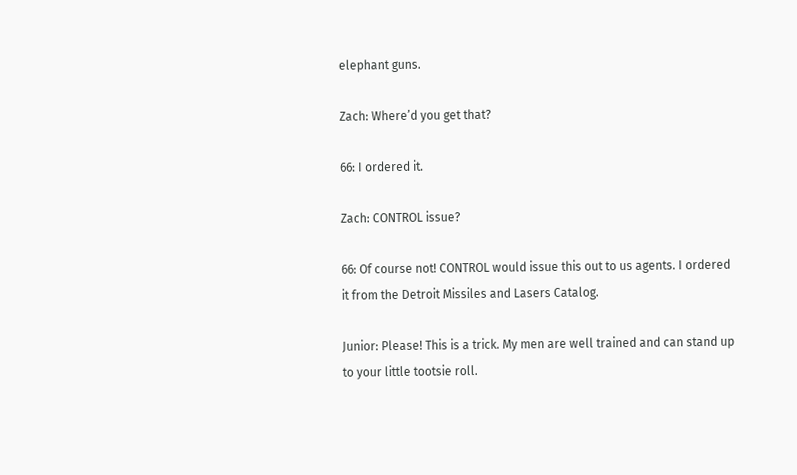elephant guns.

Zach: Where’d you get that?

66: I ordered it.

Zach: CONTROL issue?

66: Of course not! CONTROL would issue this out to us agents. I ordered it from the Detroit Missiles and Lasers Catalog.

Junior: Please! This is a trick. My men are well trained and can stand up to your little tootsie roll.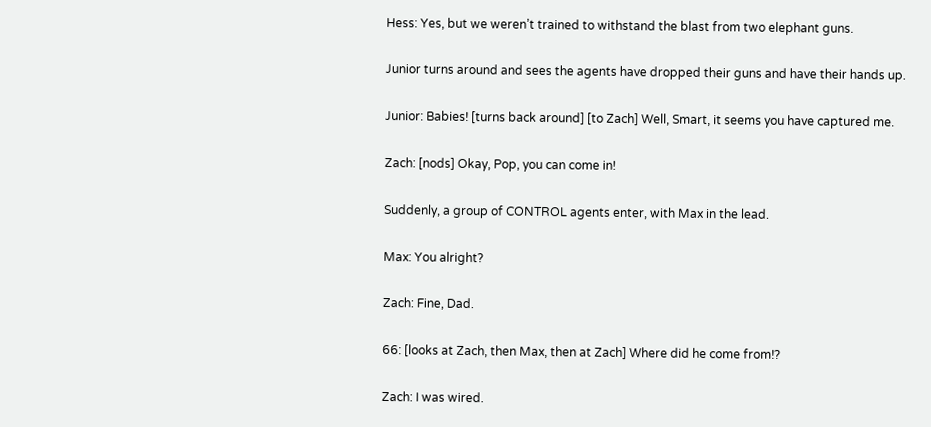Hess: Yes, but we weren’t trained to withstand the blast from two elephant guns.

Junior turns around and sees the agents have dropped their guns and have their hands up.

Junior: Babies! [turns back around] [to Zach] Well, Smart, it seems you have captured me.

Zach: [nods] Okay, Pop, you can come in!

Suddenly, a group of CONTROL agents enter, with Max in the lead.

Max: You alright?

Zach: Fine, Dad.

66: [looks at Zach, then Max, then at Zach] Where did he come from!?

Zach: I was wired.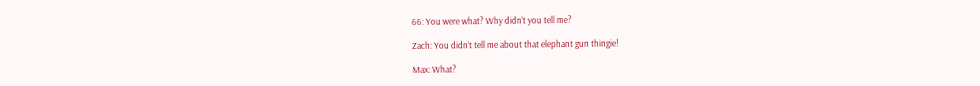66: You were what? Why didn’t you tell me?

Zach: You didn’t tell me about that elephant gun thingie!

Max: What?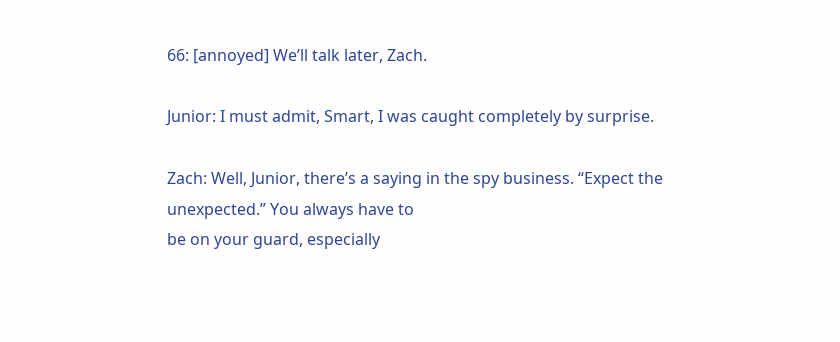66: [annoyed] We’ll talk later, Zach.

Junior: I must admit, Smart, I was caught completely by surprise.

Zach: Well, Junior, there’s a saying in the spy business. “Expect the unexpected.” You always have to
be on your guard, especially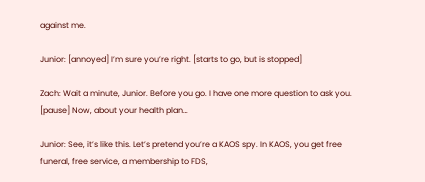against me.

Junior: [annoyed] I’m sure you’re right. [starts to go, but is stopped]

Zach: Wait a minute, Junior. Before you go. I have one more question to ask you. [pause] Now, about your health plan…

Junior: See, it’s like this. Let’s pretend you’re a KAOS spy. In KAOS, you get free funeral, free service, a membership to FDS,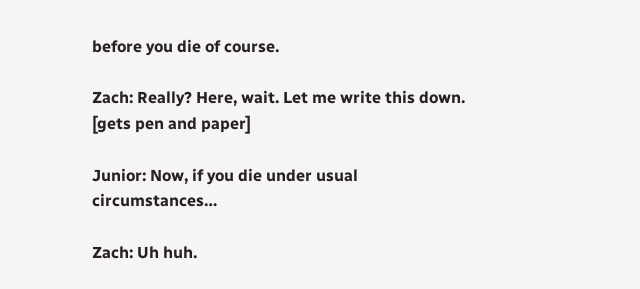before you die of course.

Zach: Really? Here, wait. Let me write this down. [gets pen and paper]

Junior: Now, if you die under usual circumstances…

Zach: Uh huh.